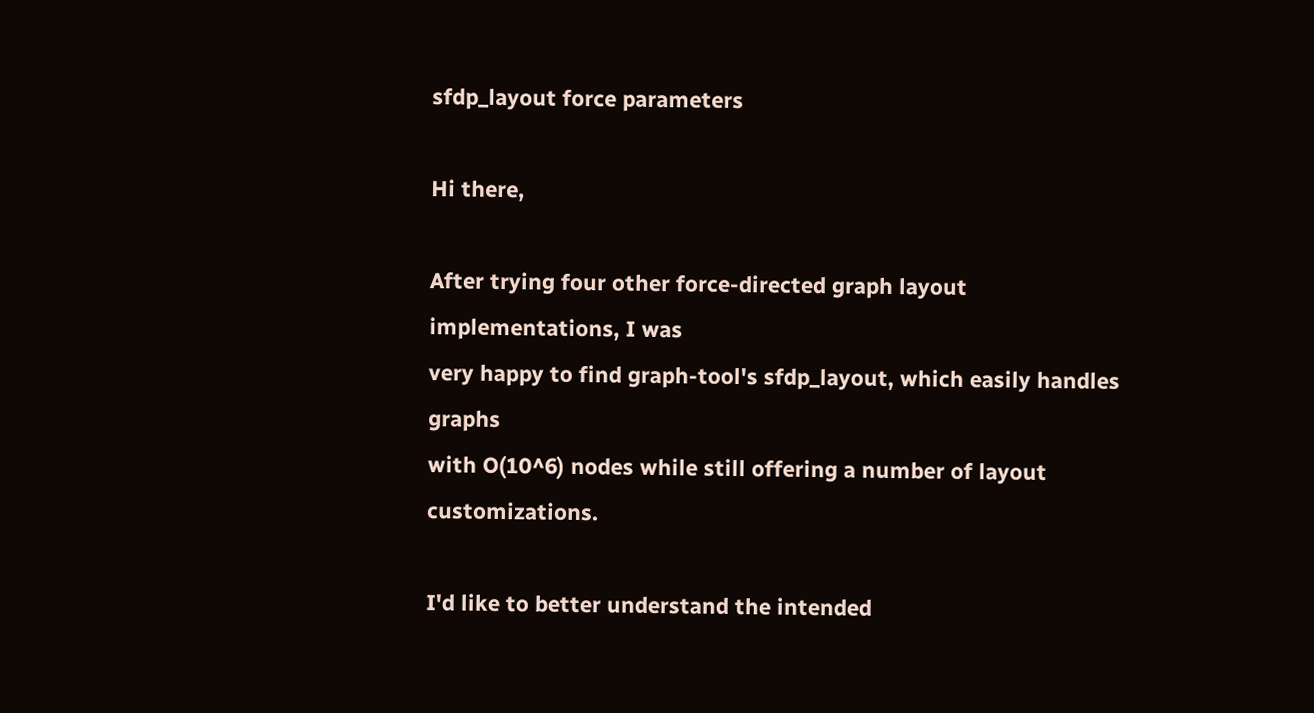sfdp_layout force parameters

Hi there,

After trying four other force-directed graph layout implementations, I was
very happy to find graph-tool's sfdp_layout, which easily handles graphs
with O(10^6) nodes while still offering a number of layout customizations.

I'd like to better understand the intended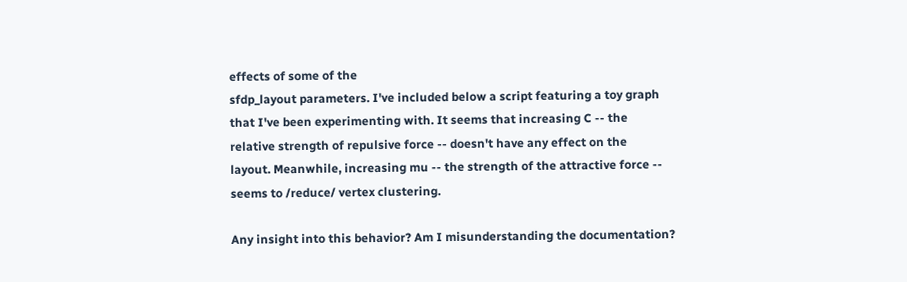effects of some of the
sfdp_layout parameters. I've included below a script featuring a toy graph
that I've been experimenting with. It seems that increasing C -- the
relative strength of repulsive force -- doesn't have any effect on the
layout. Meanwhile, increasing mu -- the strength of the attractive force --
seems to /reduce/ vertex clustering.

Any insight into this behavior? Am I misunderstanding the documentation?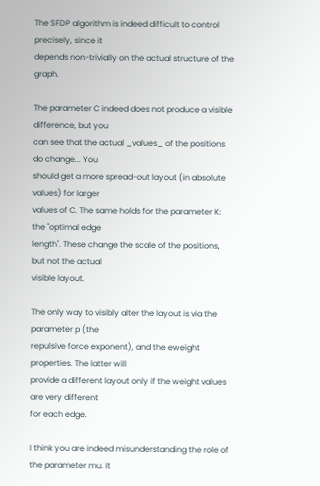The SFDP algorithm is indeed difficult to control precisely, since it
depends non-trivially on the actual structure of the graph.

The parameter C indeed does not produce a visible difference, but you
can see that the actual _values_ of the positions do change... You
should get a more spread-out layout (in absolute values) for larger
values of C. The same holds for the parameter K: the "optimal edge
length". These change the scale of the positions, but not the actual
visible layout.

The only way to visibly alter the layout is via the parameter p (the
repulsive force exponent), and the eweight properties. The latter will
provide a different layout only if the weight values are very different
for each edge.

I think you are indeed misunderstanding the role of the parameter mu. It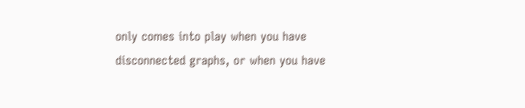only comes into play when you have disconnected graphs, or when you have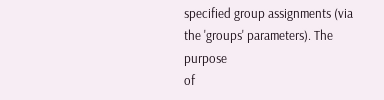specified group assignments (via the 'groups' parameters). The purpose
of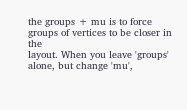the groups + mu is to force groups of vertices to be closer in the
layout. When you leave 'groups' alone, but change 'mu',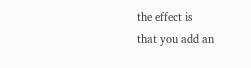the effect is
that you add an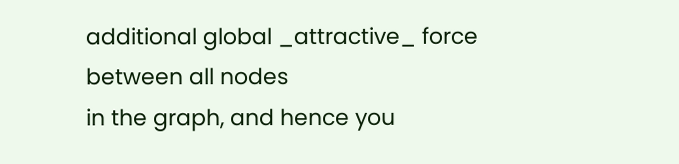additional global _attractive_ force between all nodes
in the graph, and hence you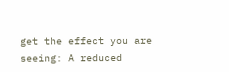get the effect you are seeing: A reduced